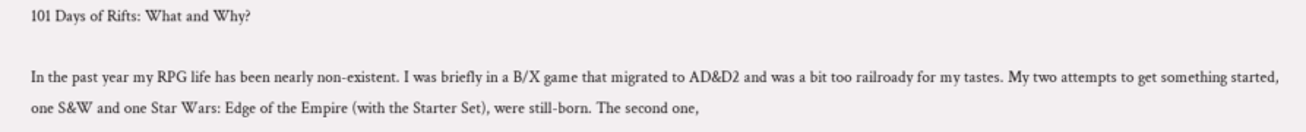101 Days of Rifts: What and Why?

In the past year my RPG life has been nearly non-existent. I was briefly in a B/X game that migrated to AD&D2 and was a bit too railroady for my tastes. My two attempts to get something started, one S&W and one Star Wars: Edge of the Empire (with the Starter Set), were still-born. The second one,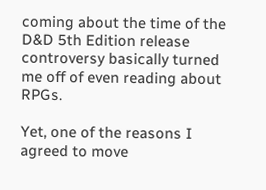coming about the time of the D&D 5th Edition release controversy basically turned me off of even reading about RPGs.

Yet, one of the reasons I agreed to move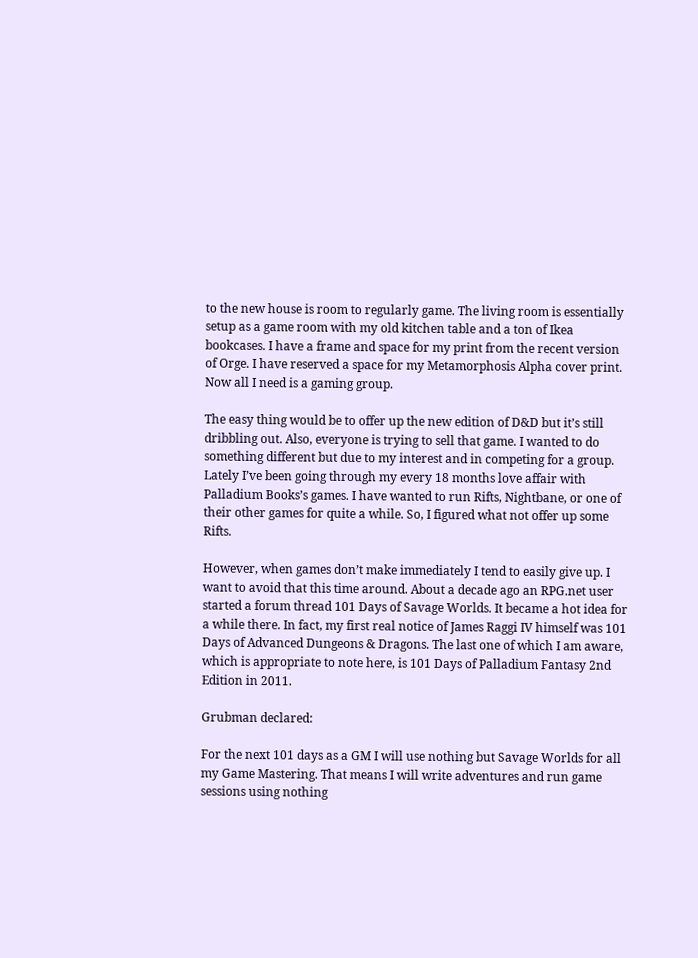to the new house is room to regularly game. The living room is essentially setup as a game room with my old kitchen table and a ton of Ikea bookcases. I have a frame and space for my print from the recent version of Orge. I have reserved a space for my Metamorphosis Alpha cover print. Now all I need is a gaming group.

The easy thing would be to offer up the new edition of D&D but it’s still dribbling out. Also, everyone is trying to sell that game. I wanted to do something different but due to my interest and in competing for a group. Lately I’ve been going through my every 18 months love affair with Palladium Books’s games. I have wanted to run Rifts, Nightbane, or one of their other games for quite a while. So, I figured what not offer up some Rifts.

However, when games don’t make immediately I tend to easily give up. I want to avoid that this time around. About a decade ago an RPG.net user started a forum thread 101 Days of Savage Worlds. It became a hot idea for a while there. In fact, my first real notice of James Raggi IV himself was 101 Days of Advanced Dungeons & Dragons. The last one of which I am aware, which is appropriate to note here, is 101 Days of Palladium Fantasy 2nd Edition in 2011.

Grubman declared:

For the next 101 days as a GM I will use nothing but Savage Worlds for all my Game Mastering. That means I will write adventures and run game sessions using nothing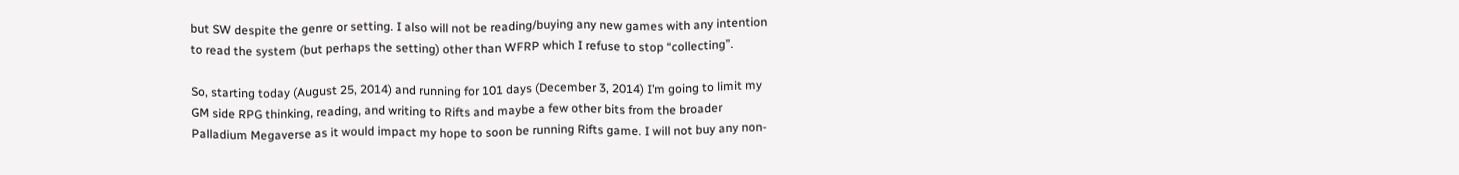but SW despite the genre or setting. I also will not be reading/buying any new games with any intention to read the system (but perhaps the setting) other than WFRP which I refuse to stop “collecting”.

So, starting today (August 25, 2014) and running for 101 days (December 3, 2014) I’m going to limit my GM side RPG thinking, reading, and writing to Rifts and maybe a few other bits from the broader Palladium Megaverse as it would impact my hope to soon be running Rifts game. I will not buy any non-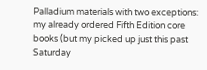Palladium materials with two exceptions: my already ordered Fifth Edition core books (but my picked up just this past Saturday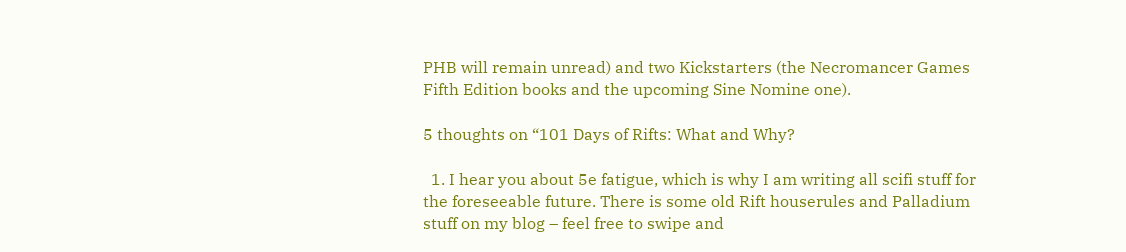PHB will remain unread) and two Kickstarters (the Necromancer Games Fifth Edition books and the upcoming Sine Nomine one).

5 thoughts on “101 Days of Rifts: What and Why?

  1. I hear you about 5e fatigue, which is why I am writing all scifi stuff for the foreseeable future. There is some old Rift houserules and Palladium stuff on my blog – feel free to swipe and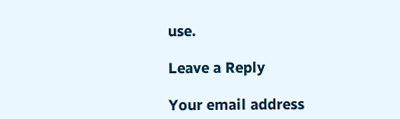use.

Leave a Reply

Your email address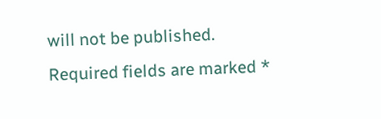will not be published. Required fields are marked *